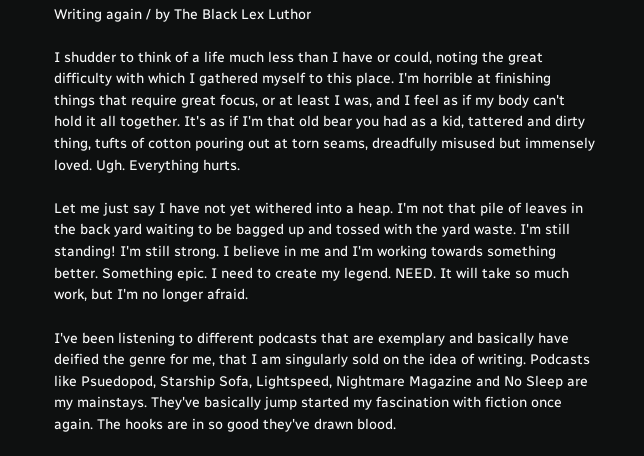Writing again / by The Black Lex Luthor

I shudder to think of a life much less than I have or could, noting the great difficulty with which I gathered myself to this place. I'm horrible at finishing things that require great focus, or at least I was, and I feel as if my body can't hold it all together. It's as if I'm that old bear you had as a kid, tattered and dirty thing, tufts of cotton pouring out at torn seams, dreadfully misused but immensely loved. Ugh. Everything hurts.

Let me just say I have not yet withered into a heap. I'm not that pile of leaves in the back yard waiting to be bagged up and tossed with the yard waste. I'm still standing! I'm still strong. I believe in me and I'm working towards something better. Something epic. I need to create my legend. NEED. It will take so much work, but I'm no longer afraid.

I've been listening to different podcasts that are exemplary and basically have deified the genre for me, that I am singularly sold on the idea of writing. Podcasts like Psuedopod, Starship Sofa, Lightspeed, Nightmare Magazine and No Sleep are my mainstays. They've basically jump started my fascination with fiction once again. The hooks are in so good they've drawn blood.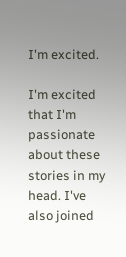I'm excited.

I'm excited that I'm passionate about these stories in my head. I've also joined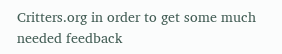Critters.org in order to get some much needed feedback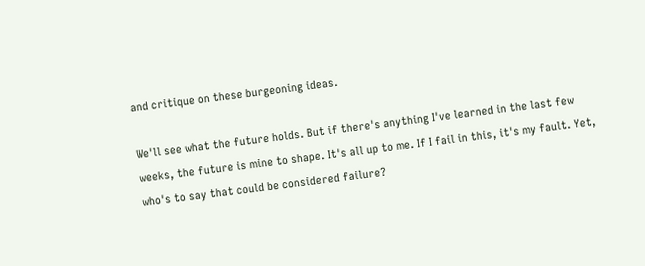and critique on these burgeoning ideas.

We'll see what the future holds. But if there's anything I've learned in the last few weeks, the future is mine to shape. It's all up to me. If I fail in this, it's my fault. Yet, who's to say that could be considered failure?